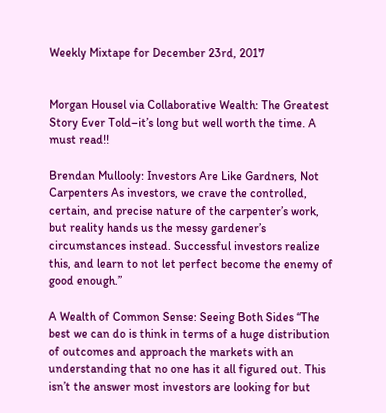Weekly Mixtape for December 23rd, 2017


Morgan Housel via Collaborative Wealth: The Greatest Story Ever Told–it’s long but well worth the time. A must read!!

Brendan Mullooly: Investors Are Like Gardners, Not Carpenters As investors, we crave the controlled, certain, and precise nature of the carpenter’s work, but reality hands us the messy gardener’s circumstances instead. Successful investors realize this, and learn to not let perfect become the enemy of good enough.”

A Wealth of Common Sense: Seeing Both Sides “The best we can do is think in terms of a huge distribution of outcomes and approach the markets with an understanding that no one has it all figured out. This isn’t the answer most investors are looking for but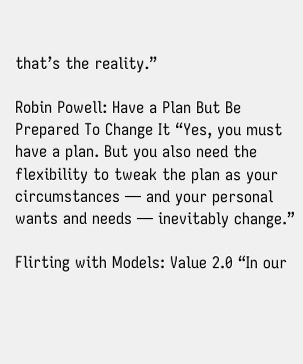that’s the reality.”

Robin Powell: Have a Plan But Be Prepared To Change It “Yes, you must have a plan. But you also need the flexibility to tweak the plan as your circumstances — and your personal wants and needs — inevitably change.”

Flirting with Models: Value 2.0 “In our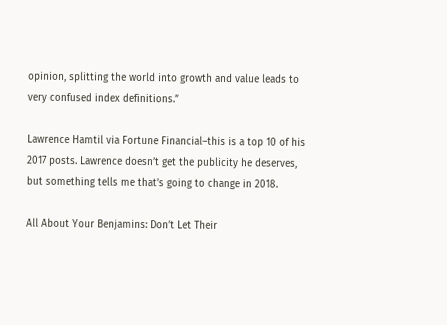opinion, splitting the world into growth and value leads to very confused index definitions.”

Lawrence Hamtil via Fortune Financial–this is a top 10 of his 2017 posts. Lawrence doesn’t get the publicity he deserves, but something tells me that’s going to change in 2018.

All About Your Benjamins: Don’t Let Their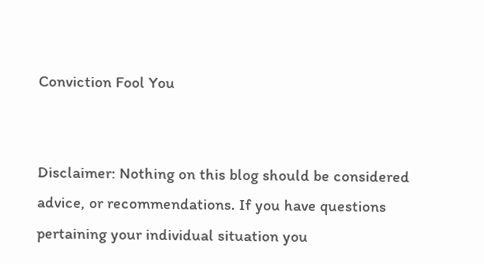Conviction Fool You


Disclaimer: Nothing on this blog should be considered advice, or recommendations. If you have questions pertaining your individual situation you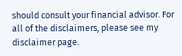should consult your financial advisor. For all of the disclaimers, please see my disclaimer page.